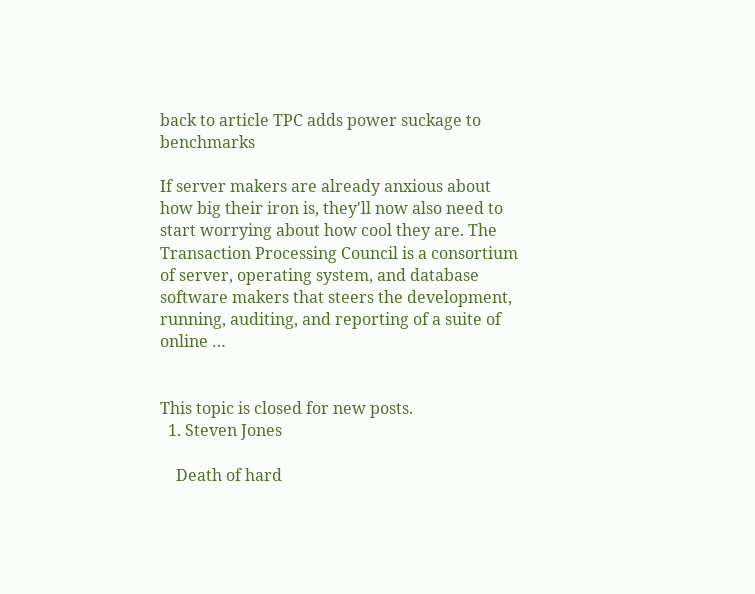back to article TPC adds power suckage to benchmarks

If server makers are already anxious about how big their iron is, they'll now also need to start worrying about how cool they are. The Transaction Processing Council is a consortium of server, operating system, and database software makers that steers the development, running, auditing, and reporting of a suite of online …


This topic is closed for new posts.
  1. Steven Jones

    Death of hard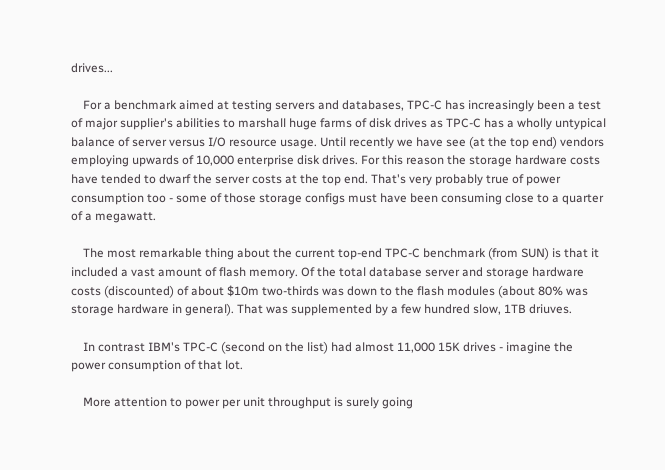drives...

    For a benchmark aimed at testing servers and databases, TPC-C has increasingly been a test of major supplier's abilities to marshall huge farms of disk drives as TPC-C has a wholly untypical balance of server versus I/O resource usage. Until recently we have see (at the top end) vendors employing upwards of 10,000 enterprise disk drives. For this reason the storage hardware costs have tended to dwarf the server costs at the top end. That's very probably true of power consumption too - some of those storage configs must have been consuming close to a quarter of a megawatt.

    The most remarkable thing about the current top-end TPC-C benchmark (from SUN) is that it included a vast amount of flash memory. Of the total database server and storage hardware costs (discounted) of about $10m two-thirds was down to the flash modules (about 80% was storage hardware in general). That was supplemented by a few hundred slow, 1TB driuves.

    In contrast IBM's TPC-C (second on the list) had almost 11,000 15K drives - imagine the power consumption of that lot.

    More attention to power per unit throughput is surely going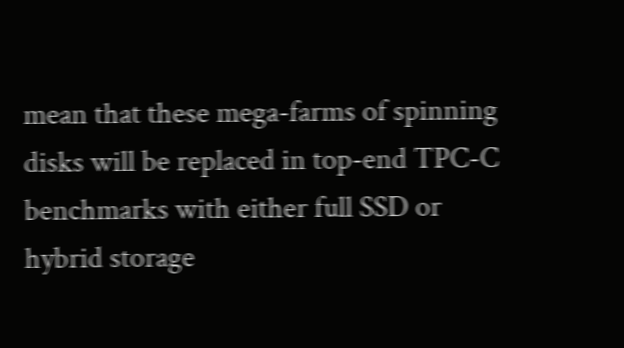mean that these mega-farms of spinning disks will be replaced in top-end TPC-C benchmarks with either full SSD or hybrid storage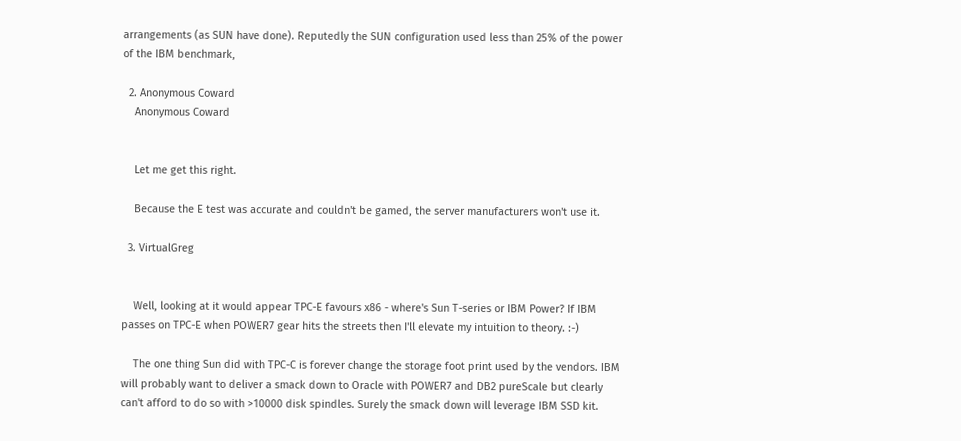arrangements (as SUN have done). Reputedly the SUN configuration used less than 25% of the power of the IBM benchmark,

  2. Anonymous Coward
    Anonymous Coward


    Let me get this right.

    Because the E test was accurate and couldn't be gamed, the server manufacturers won't use it.

  3. VirtualGreg


    Well, looking at it would appear TPC-E favours x86 - where's Sun T-series or IBM Power? If IBM passes on TPC-E when POWER7 gear hits the streets then I'll elevate my intuition to theory. :-)

    The one thing Sun did with TPC-C is forever change the storage foot print used by the vendors. IBM will probably want to deliver a smack down to Oracle with POWER7 and DB2 pureScale but clearly can't afford to do so with >10000 disk spindles. Surely the smack down will leverage IBM SSD kit.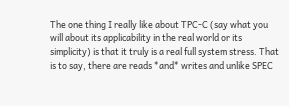The one thing I really like about TPC-C (say what you will about its applicability in the real world or its simplicity) is that it truly is a real full system stress. That is to say, there are reads *and* writes and unlike SPEC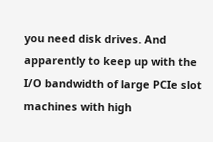you need disk drives. And apparently to keep up with the I/O bandwidth of large PCIe slot machines with high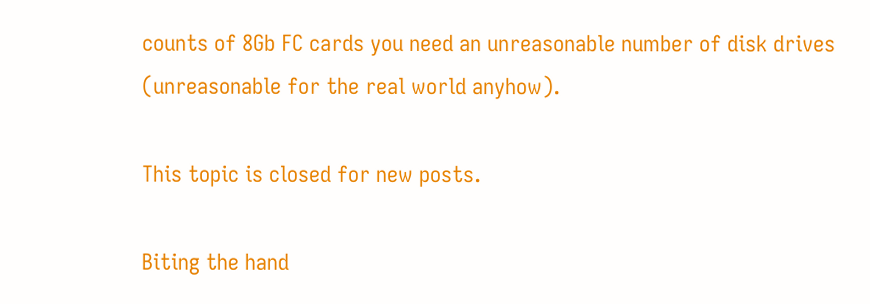counts of 8Gb FC cards you need an unreasonable number of disk drives (unreasonable for the real world anyhow).

This topic is closed for new posts.

Biting the hand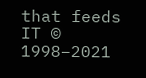that feeds IT © 1998–2021